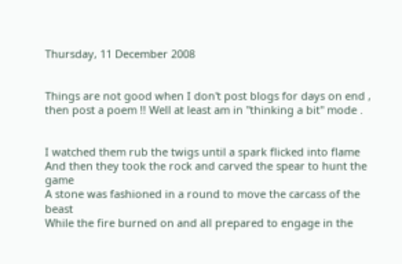Thursday, 11 December 2008


Things are not good when I don't post blogs for days on end , then post a poem !! Well at least am in "thinking a bit" mode .


I watched them rub the twigs until a spark flicked into flame
And then they took the rock and carved the spear to hunt the game
A stone was fashioned in a round to move the carcass of the beast
While the fire burned on and all prepared to engage in the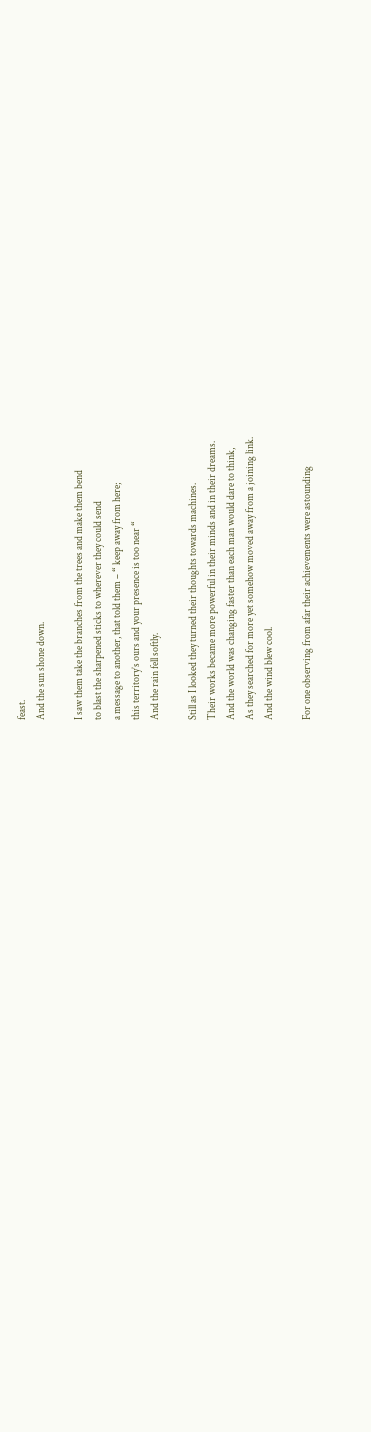feast.
And the sun shone down.

I saw them take the branches from the trees and make them bend
to blast the sharpened sticks to wherever they could send
a message to another, that told them – “ keep away from here;
this territory’s ours and your presence is too near “
And the rain fell softly.

Still as I looked they turned their thoughts towards machines.
Their works became more powerful in their minds and in their dreams.
And the world was changing faster than each man would dare to think,
As they searched for more yet somehow moved away from a joining link.
And the wind blew cool.

For one observing from afar their achievements were astounding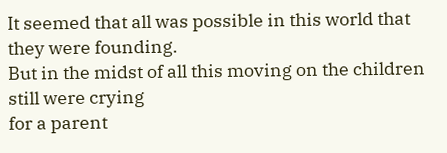It seemed that all was possible in this world that they were founding.
But in the midst of all this moving on the children still were crying
for a parent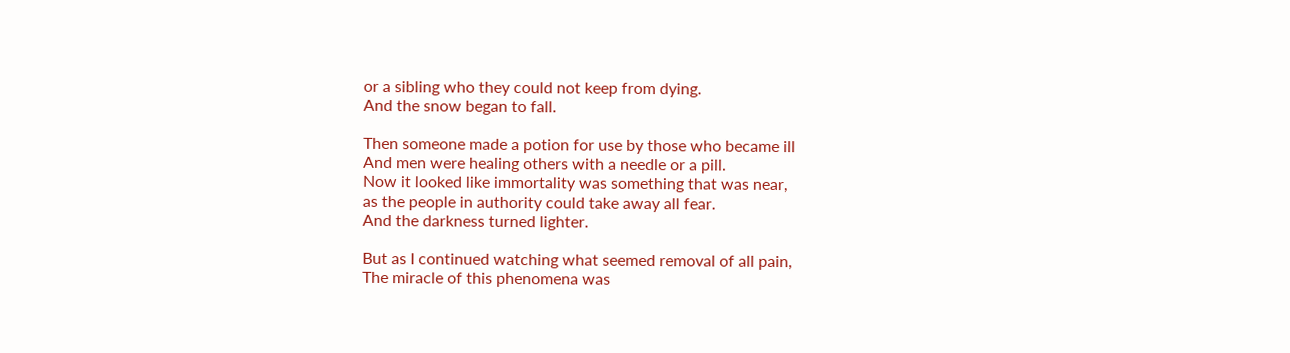or a sibling who they could not keep from dying.
And the snow began to fall.

Then someone made a potion for use by those who became ill
And men were healing others with a needle or a pill.
Now it looked like immortality was something that was near,
as the people in authority could take away all fear.
And the darkness turned lighter.

But as I continued watching what seemed removal of all pain,
The miracle of this phenomena was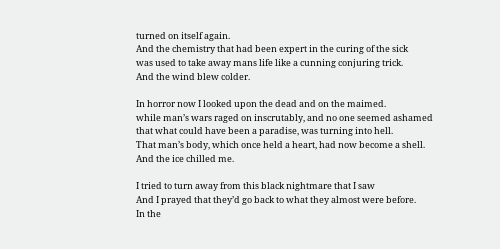turned on itself again.
And the chemistry that had been expert in the curing of the sick
was used to take away mans life like a cunning conjuring trick.
And the wind blew colder.

In horror now I looked upon the dead and on the maimed.
while man’s wars raged on inscrutably, and no one seemed ashamed
that what could have been a paradise, was turning into hell.
That man’s body, which once held a heart, had now become a shell.
And the ice chilled me.

I tried to turn away from this black nightmare that I saw
And I prayed that they’d go back to what they almost were before.
In the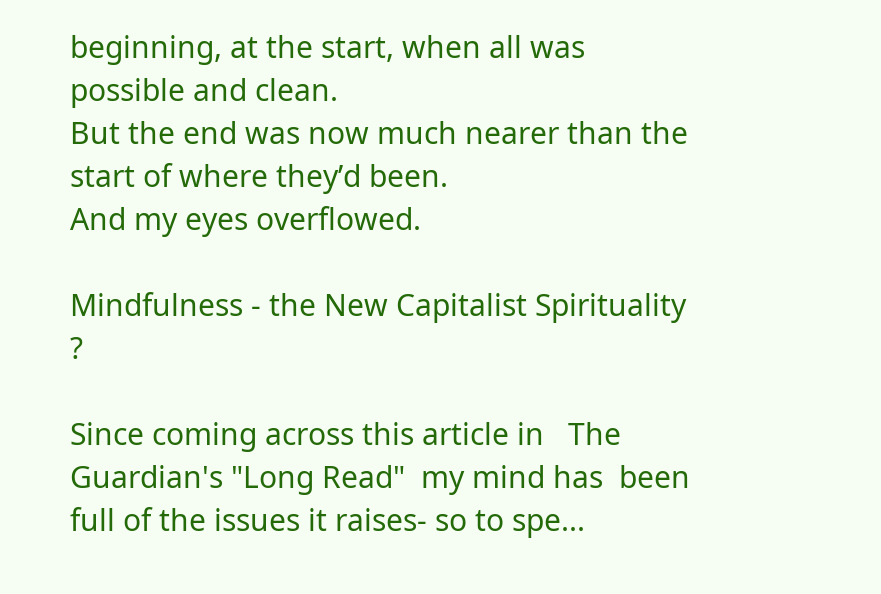beginning, at the start, when all was possible and clean.
But the end was now much nearer than the start of where they’d been.
And my eyes overflowed.

Mindfulness - the New Capitalist Spirituality ?

Since coming across this article in   The Guardian's "Long Read"  my mind has  been full of the issues it raises- so to spe...